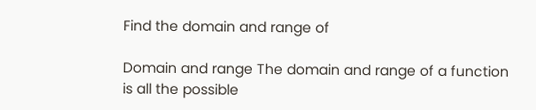Find the domain and range of

Domain and range The domain and range of a function is all the possible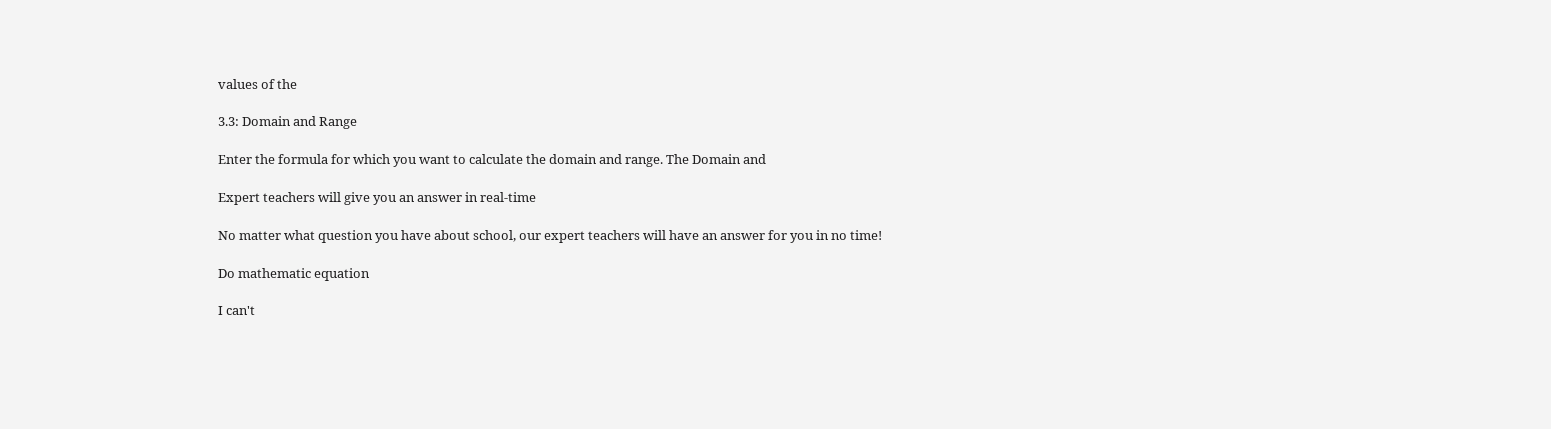values of the

3.3: Domain and Range

Enter the formula for which you want to calculate the domain and range. The Domain and

Expert teachers will give you an answer in real-time

No matter what question you have about school, our expert teachers will have an answer for you in no time!

Do mathematic equation

I can't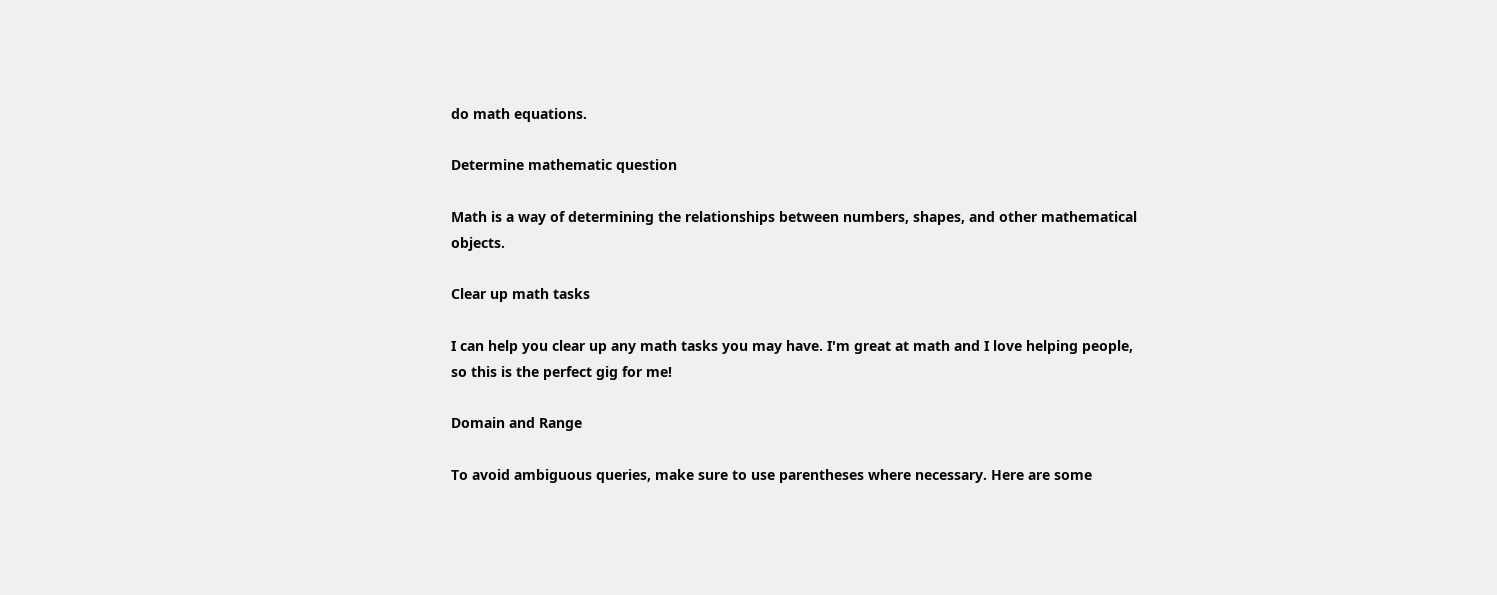do math equations.

Determine mathematic question

Math is a way of determining the relationships between numbers, shapes, and other mathematical objects.

Clear up math tasks

I can help you clear up any math tasks you may have. I'm great at math and I love helping people, so this is the perfect gig for me!

Domain and Range

To avoid ambiguous queries, make sure to use parentheses where necessary. Here are some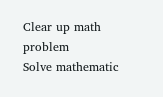Clear up math problem
Solve mathematic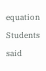equation
Students said